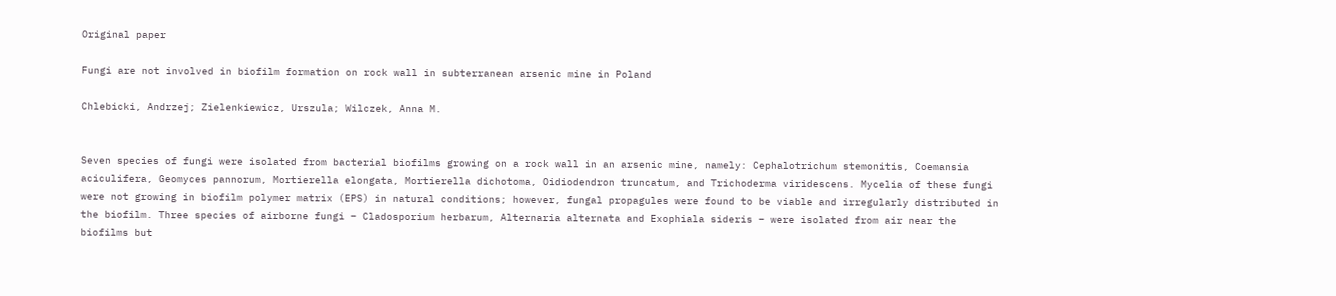Original paper

Fungi are not involved in biofilm formation on rock wall in subterranean arsenic mine in Poland

Chlebicki, Andrzej; Zielenkiewicz, Urszula; Wilczek, Anna M.


Seven species of fungi were isolated from bacterial biofilms growing on a rock wall in an arsenic mine, namely: Cephalotrichum stemonitis, Coemansia aciculifera, Geomyces pannorum, Mortierella elongata, Mortierella dichotoma, Oidiodendron truncatum, and Trichoderma viridescens. Mycelia of these fungi were not growing in biofilm polymer matrix (EPS) in natural conditions; however, fungal propagules were found to be viable and irregularly distributed in the biofilm. Three species of airborne fungi – Cladosporium herbarum, Alternaria alternata and Exophiala sideris – were isolated from air near the biofilms but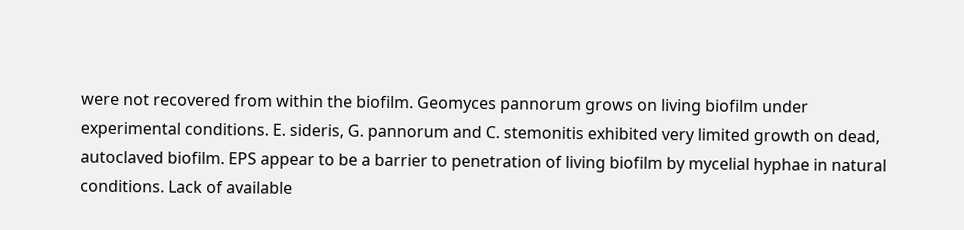were not recovered from within the biofilm. Geomyces pannorum grows on living biofilm under experimental conditions. E. sideris, G. pannorum and C. stemonitis exhibited very limited growth on dead, autoclaved biofilm. EPS appear to be a barrier to penetration of living biofilm by mycelial hyphae in natural conditions. Lack of available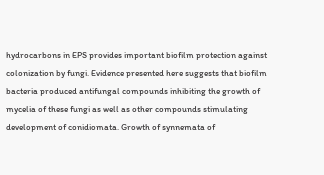hydrocarbons in EPS provides important biofilm protection against colonization by fungi. Evidence presented here suggests that biofilm bacteria produced antifungal compounds inhibiting the growth of mycelia of these fungi as well as other compounds stimulating development of conidiomata. Growth of synnemata of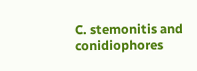C. stemonitis and conidiophores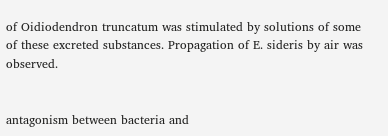of Oidiodendron truncatum was stimulated by solutions of some of these excreted substances. Propagation of E. sideris by air was observed.


antagonism between bacteria and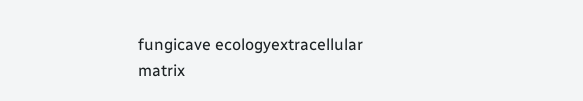fungicave ecologyextracellular matrix